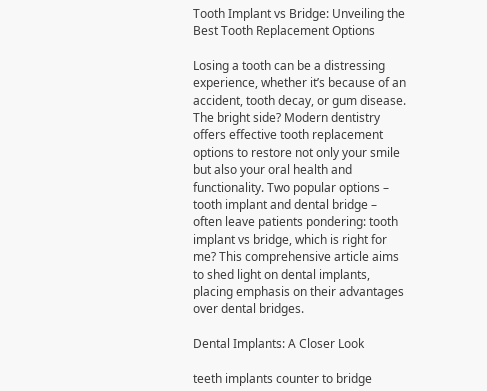Tooth Implant vs Bridge: Unveiling the Best Tooth Replacement Options

Losing a tooth can be a distressing experience, whether it’s because of an accident, tooth decay, or gum disease. The bright side? Modern dentistry offers effective tooth replacement options to restore not only your smile but also your oral health and functionality. Two popular options – tooth implant and dental bridge – often leave patients pondering: tooth implant vs bridge, which is right for me? This comprehensive article aims to shed light on dental implants, placing emphasis on their advantages over dental bridges.

Dental Implants: A Closer Look

teeth implants counter to bridge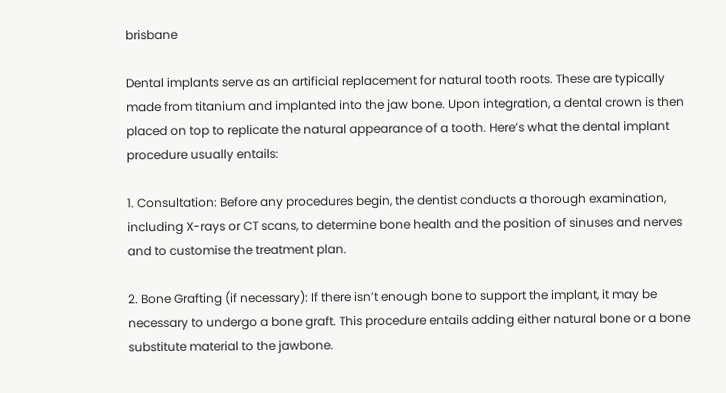brisbane

Dental implants serve as an artificial replacement for natural tooth roots. These are typically made from titanium and implanted into the jaw bone. Upon integration, a dental crown is then placed on top to replicate the natural appearance of a tooth. Here’s what the dental implant procedure usually entails:

1. Consultation: Before any procedures begin, the dentist conducts a thorough examination, including X-rays or CT scans, to determine bone health and the position of sinuses and nerves and to customise the treatment plan.

2. Bone Grafting (if necessary): If there isn’t enough bone to support the implant, it may be necessary to undergo a bone graft. This procedure entails adding either natural bone or a bone substitute material to the jawbone.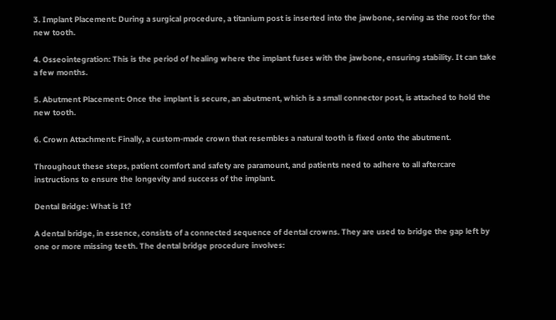3. Implant Placement: During a surgical procedure, a titanium post is inserted into the jawbone, serving as the root for the new tooth.

4. Osseointegration: This is the period of healing where the implant fuses with the jawbone, ensuring stability. It can take a few months.

5. Abutment Placement: Once the implant is secure, an abutment, which is a small connector post, is attached to hold the new tooth.

6. Crown Attachment: Finally, a custom-made crown that resembles a natural tooth is fixed onto the abutment.

Throughout these steps, patient comfort and safety are paramount, and patients need to adhere to all aftercare instructions to ensure the longevity and success of the implant.

Dental Bridge: What is It?

A dental bridge, in essence, consists of a connected sequence of dental crowns. They are used to bridge the gap left by one or more missing teeth. The dental bridge procedure involves: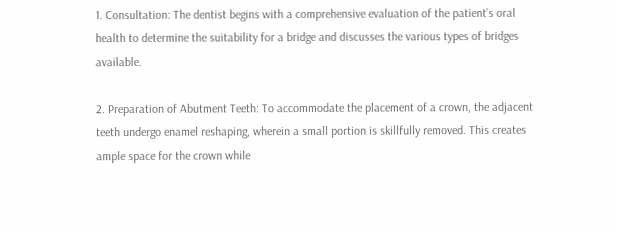1. Consultation: The dentist begins with a comprehensive evaluation of the patient’s oral health to determine the suitability for a bridge and discusses the various types of bridges available.

2. Preparation of Abutment Teeth: To accommodate the placement of a crown, the adjacent teeth undergo enamel reshaping, wherein a small portion is skillfully removed. This creates ample space for the crown while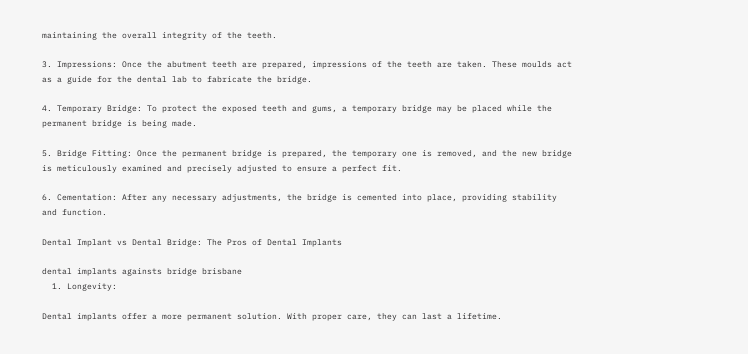maintaining the overall integrity of the teeth.

3. Impressions: Once the abutment teeth are prepared, impressions of the teeth are taken. These moulds act as a guide for the dental lab to fabricate the bridge.

4. Temporary Bridge: To protect the exposed teeth and gums, a temporary bridge may be placed while the permanent bridge is being made.

5. Bridge Fitting: Once the permanent bridge is prepared, the temporary one is removed, and the new bridge is meticulously examined and precisely adjusted to ensure a perfect fit.

6. Cementation: After any necessary adjustments, the bridge is cemented into place, providing stability and function.

Dental Implant vs Dental Bridge: The Pros of Dental Implants

dental implants againsts bridge brisbane
  1. Longevity:

Dental implants offer a more permanent solution. With proper care, they can last a lifetime.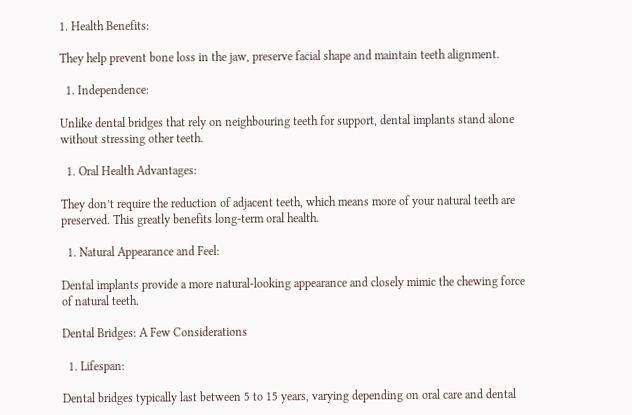1. Health Benefits:

They help prevent bone loss in the jaw, preserve facial shape and maintain teeth alignment.

  1. Independence:

Unlike dental bridges that rely on neighbouring teeth for support, dental implants stand alone without stressing other teeth.

  1. Oral Health Advantages:

They don’t require the reduction of adjacent teeth, which means more of your natural teeth are preserved. This greatly benefits long-term oral health.

  1. Natural Appearance and Feel:

Dental implants provide a more natural-looking appearance and closely mimic the chewing force of natural teeth.

Dental Bridges: A Few Considerations

  1. Lifespan:

Dental bridges typically last between 5 to 15 years, varying depending on oral care and dental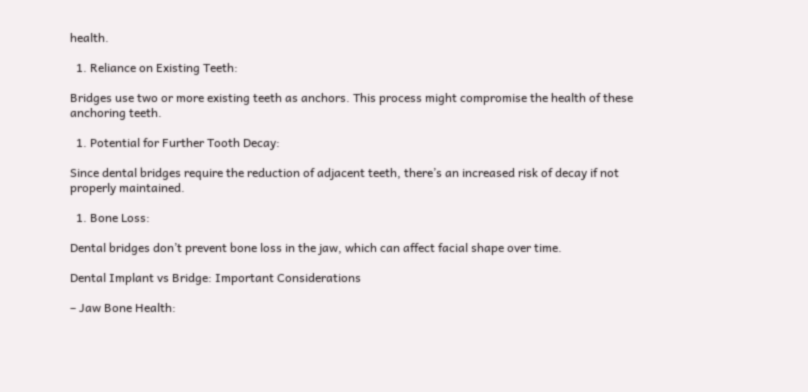health.

  1. Reliance on Existing Teeth:

Bridges use two or more existing teeth as anchors. This process might compromise the health of these anchoring teeth.

  1. Potential for Further Tooth Decay:

Since dental bridges require the reduction of adjacent teeth, there’s an increased risk of decay if not properly maintained.

  1. Bone Loss:

Dental bridges don’t prevent bone loss in the jaw, which can affect facial shape over time.

Dental Implant vs Bridge: Important Considerations

– Jaw Bone Health: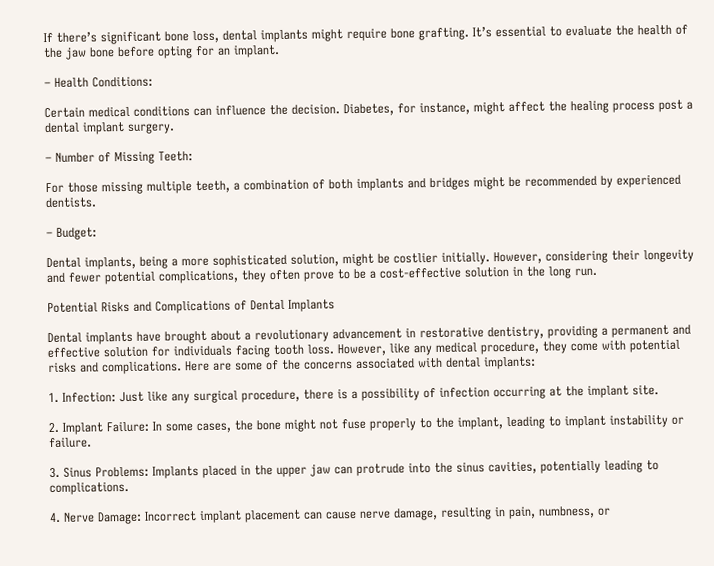If there’s significant bone loss, dental implants might require bone grafting. It’s essential to evaluate the health of the jaw bone before opting for an implant.

– Health Conditions:

Certain medical conditions can influence the decision. Diabetes, for instance, might affect the healing process post a dental implant surgery.

– Number of Missing Teeth:

For those missing multiple teeth, a combination of both implants and bridges might be recommended by experienced dentists.

– Budget:

Dental implants, being a more sophisticated solution, might be costlier initially. However, considering their longevity and fewer potential complications, they often prove to be a cost-effective solution in the long run.

Potential Risks and Complications of Dental Implants

Dental implants have brought about a revolutionary advancement in restorative dentistry, providing a permanent and effective solution for individuals facing tooth loss. However, like any medical procedure, they come with potential risks and complications. Here are some of the concerns associated with dental implants:

1. Infection: Just like any surgical procedure, there is a possibility of infection occurring at the implant site.

2. Implant Failure: In some cases, the bone might not fuse properly to the implant, leading to implant instability or failure.

3. Sinus Problems: Implants placed in the upper jaw can protrude into the sinus cavities, potentially leading to complications.

4. Nerve Damage: Incorrect implant placement can cause nerve damage, resulting in pain, numbness, or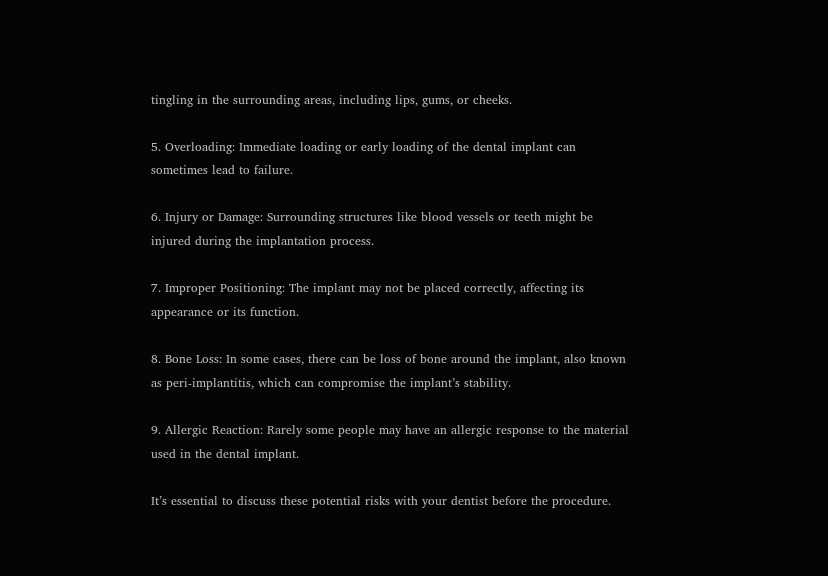tingling in the surrounding areas, including lips, gums, or cheeks.

5. Overloading: Immediate loading or early loading of the dental implant can sometimes lead to failure.

6. Injury or Damage: Surrounding structures like blood vessels or teeth might be injured during the implantation process.

7. Improper Positioning: The implant may not be placed correctly, affecting its appearance or its function.

8. Bone Loss: In some cases, there can be loss of bone around the implant, also known as peri-implantitis, which can compromise the implant’s stability.

9. Allergic Reaction: Rarely some people may have an allergic response to the material used in the dental implant.

It’s essential to discuss these potential risks with your dentist before the procedure.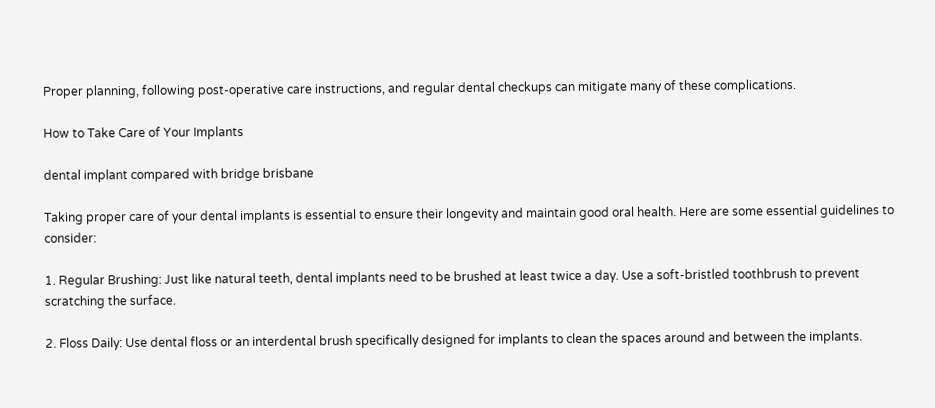Proper planning, following post-operative care instructions, and regular dental checkups can mitigate many of these complications.

How to Take Care of Your Implants

dental implant compared with bridge brisbane

Taking proper care of your dental implants is essential to ensure their longevity and maintain good oral health. Here are some essential guidelines to consider:

1. Regular Brushing: Just like natural teeth, dental implants need to be brushed at least twice a day. Use a soft-bristled toothbrush to prevent scratching the surface.

2. Floss Daily: Use dental floss or an interdental brush specifically designed for implants to clean the spaces around and between the implants.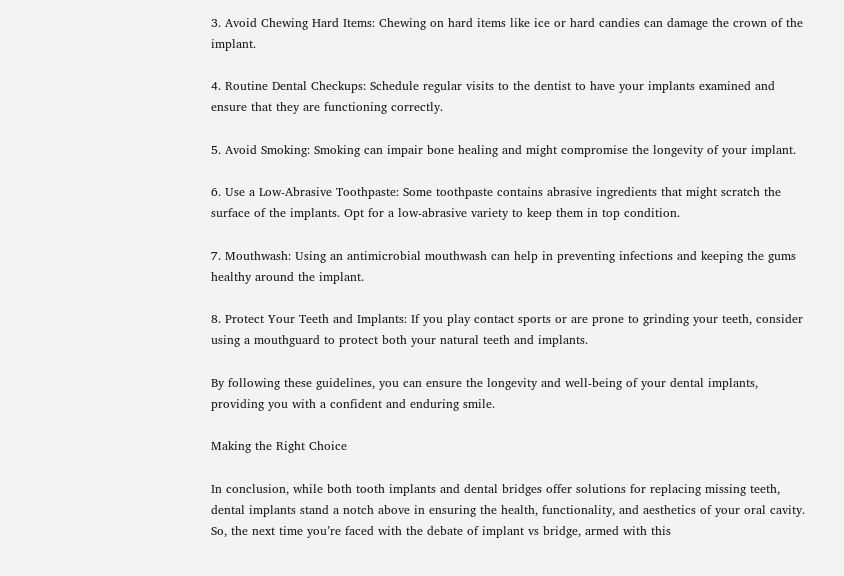3. Avoid Chewing Hard Items: Chewing on hard items like ice or hard candies can damage the crown of the implant.

4. Routine Dental Checkups: Schedule regular visits to the dentist to have your implants examined and ensure that they are functioning correctly.

5. Avoid Smoking: Smoking can impair bone healing and might compromise the longevity of your implant.

6. Use a Low-Abrasive Toothpaste: Some toothpaste contains abrasive ingredients that might scratch the surface of the implants. Opt for a low-abrasive variety to keep them in top condition.

7. Mouthwash: Using an antimicrobial mouthwash can help in preventing infections and keeping the gums healthy around the implant.

8. Protect Your Teeth and Implants: If you play contact sports or are prone to grinding your teeth, consider using a mouthguard to protect both your natural teeth and implants.

By following these guidelines, you can ensure the longevity and well-being of your dental implants, providing you with a confident and enduring smile.

Making the Right Choice

In conclusion, while both tooth implants and dental bridges offer solutions for replacing missing teeth, dental implants stand a notch above in ensuring the health, functionality, and aesthetics of your oral cavity. So, the next time you’re faced with the debate of implant vs bridge, armed with this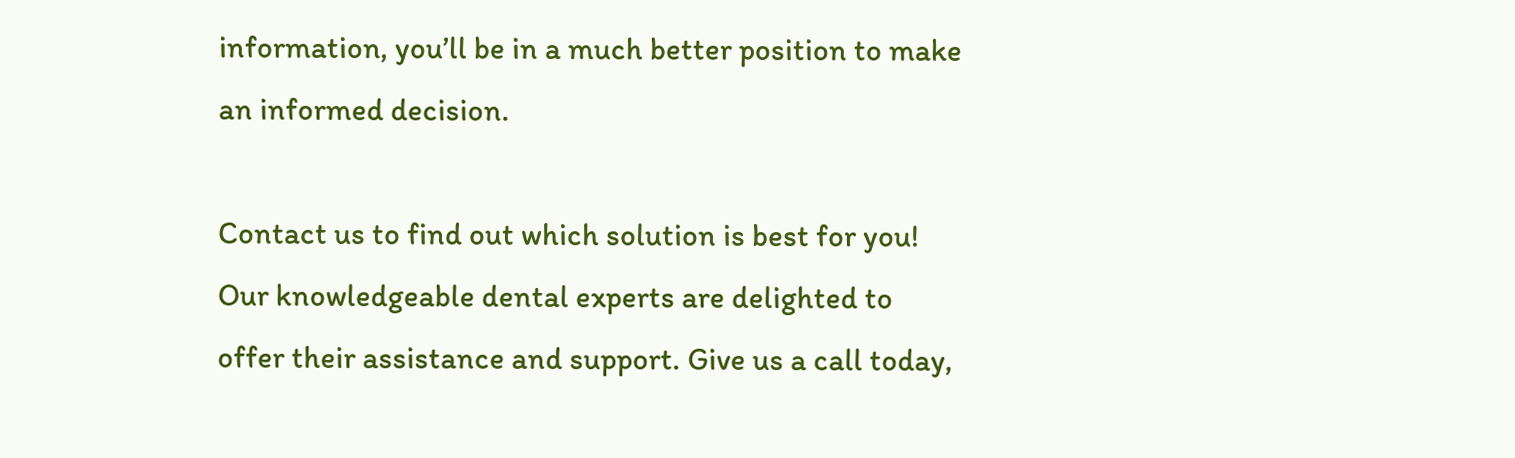information, you’ll be in a much better position to make an informed decision.

Contact us to find out which solution is best for you! Our knowledgeable dental experts are delighted to offer their assistance and support. Give us a call today,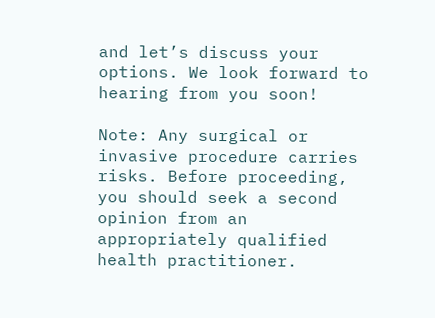and let’s discuss your options. We look forward to hearing from you soon!

Note: Any surgical or invasive procedure carries risks. Before proceeding, you should seek a second opinion from an appropriately qualified health practitioner.